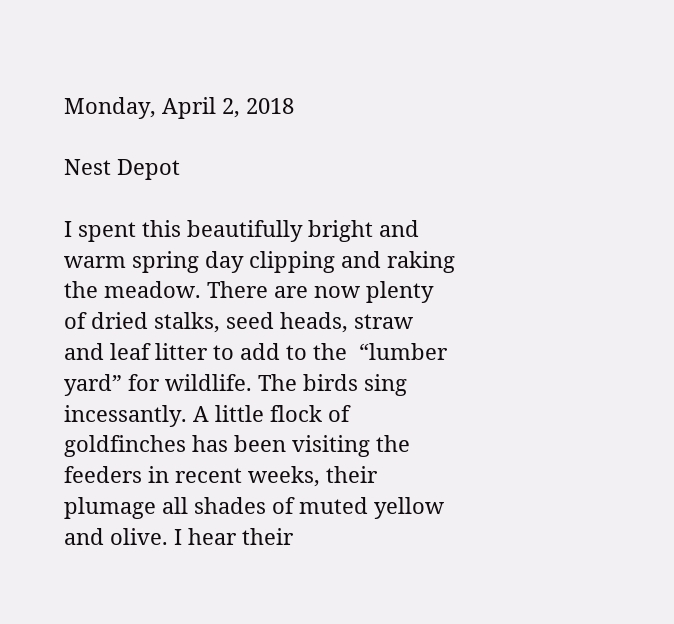Monday, April 2, 2018

Nest Depot

I spent this beautifully bright and warm spring day clipping and raking the meadow. There are now plenty of dried stalks, seed heads, straw and leaf litter to add to the  “lumber yard” for wildlife. The birds sing incessantly. A little flock of goldfinches has been visiting the feeders in recent weeks, their plumage all shades of muted yellow and olive. I hear their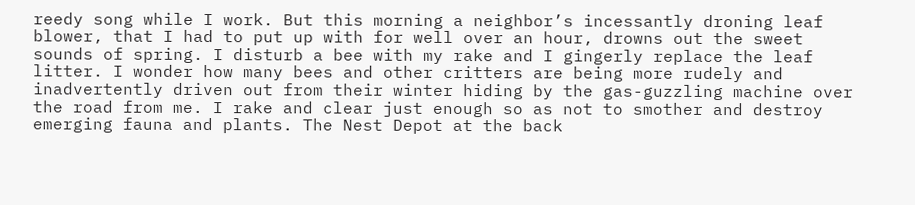reedy song while I work. But this morning a neighbor’s incessantly droning leaf blower, that I had to put up with for well over an hour, drowns out the sweet sounds of spring. I disturb a bee with my rake and I gingerly replace the leaf litter. I wonder how many bees and other critters are being more rudely and inadvertently driven out from their winter hiding by the gas-guzzling machine over the road from me. I rake and clear just enough so as not to smother and destroy emerging fauna and plants. The Nest Depot at the back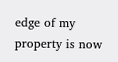edge of my property is now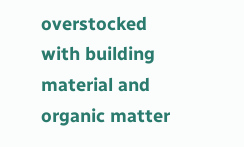overstocked with building material and organic matter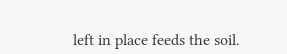left in place feeds the soil.